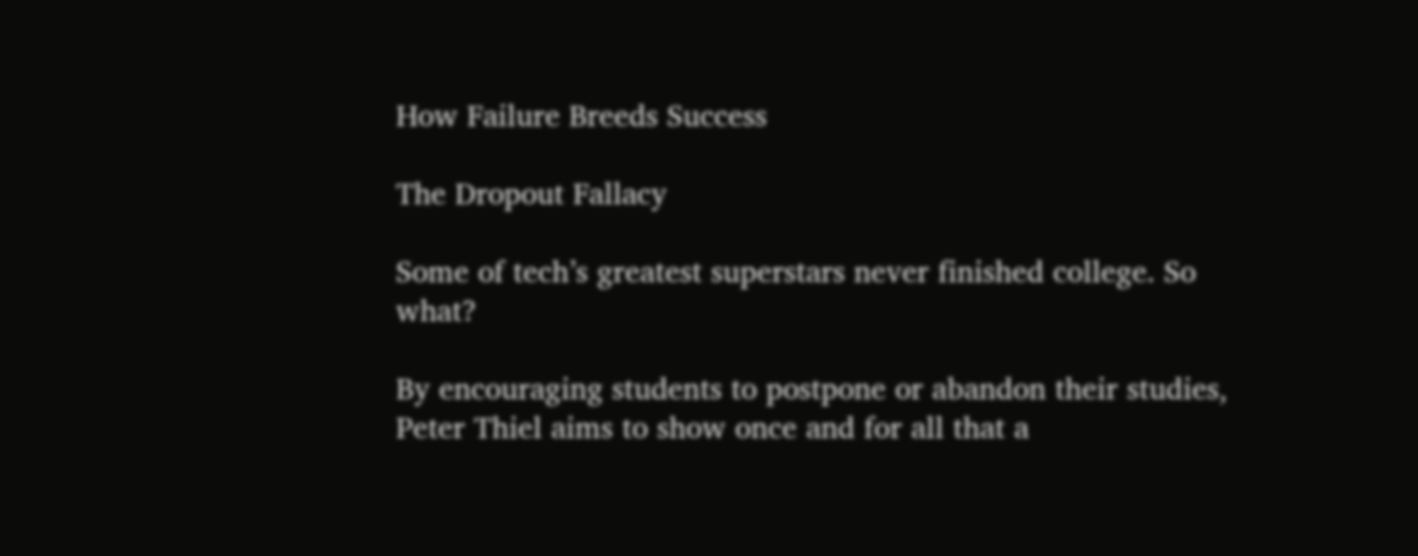How Failure Breeds Success

The Dropout Fallacy

Some of tech’s greatest superstars never finished college. So what?

By encouraging students to postpone or abandon their studies, Peter Thiel aims to show once and for all that a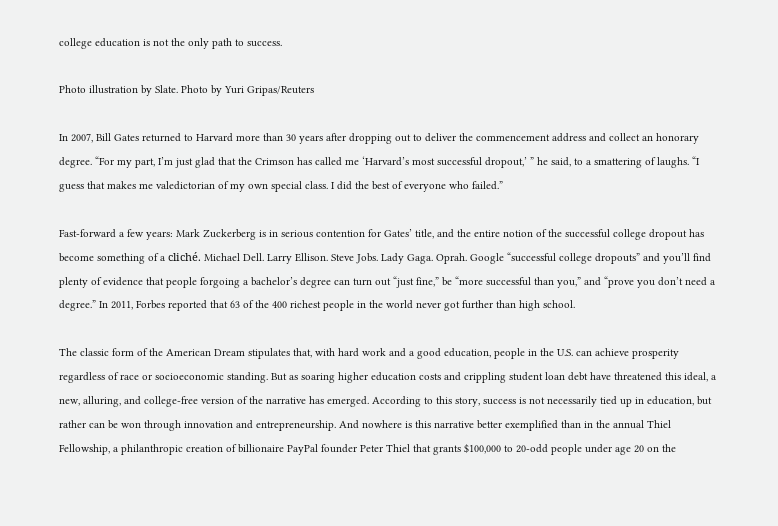college education is not the only path to success.

Photo illustration by Slate. Photo by Yuri Gripas/Reuters

In 2007, Bill Gates returned to Harvard more than 30 years after dropping out to deliver the commencement address and collect an honorary degree. “For my part, I’m just glad that the Crimson has called me ‘Harvard’s most successful dropout,’ ” he said, to a smattering of laughs. “I guess that makes me valedictorian of my own special class. I did the best of everyone who failed.”

Fast-forward a few years: Mark Zuckerberg is in serious contention for Gates’ title, and the entire notion of the successful college dropout has become something of a cliché. Michael Dell. Larry Ellison. Steve Jobs. Lady Gaga. Oprah. Google “successful college dropouts” and you’ll find plenty of evidence that people forgoing a bachelor’s degree can turn out “just fine,” be “more successful than you,” and “prove you don’t need a degree.” In 2011, Forbes reported that 63 of the 400 richest people in the world never got further than high school.

The classic form of the American Dream stipulates that, with hard work and a good education, people in the U.S. can achieve prosperity regardless of race or socioeconomic standing. But as soaring higher education costs and crippling student loan debt have threatened this ideal, a new, alluring, and college-free version of the narrative has emerged. According to this story, success is not necessarily tied up in education, but rather can be won through innovation and entrepreneurship. And nowhere is this narrative better exemplified than in the annual Thiel Fellowship, a philanthropic creation of billionaire PayPal founder Peter Thiel that grants $100,000 to 20-odd people under age 20 on the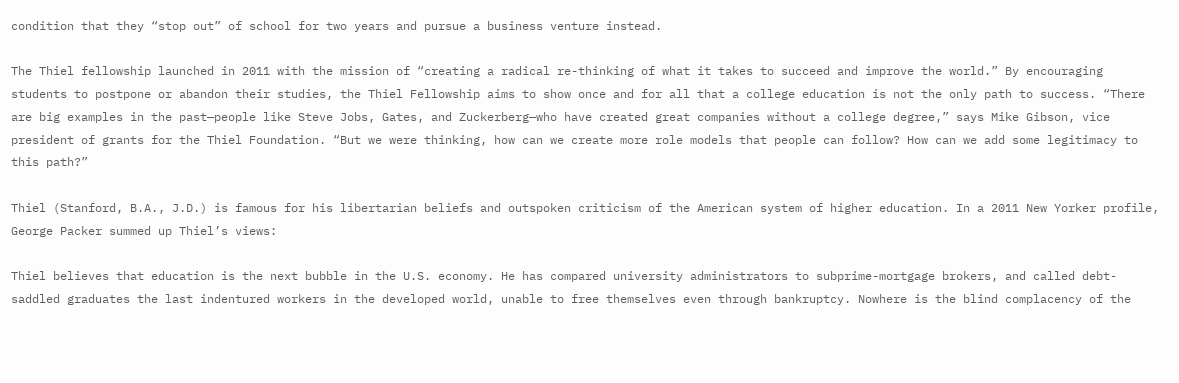condition that they “stop out” of school for two years and pursue a business venture instead.

The Thiel fellowship launched in 2011 with the mission of “creating a radical re-thinking of what it takes to succeed and improve the world.” By encouraging students to postpone or abandon their studies, the Thiel Fellowship aims to show once and for all that a college education is not the only path to success. “There are big examples in the past—people like Steve Jobs, Gates, and Zuckerberg—who have created great companies without a college degree,” says Mike Gibson, vice president of grants for the Thiel Foundation. “But we were thinking, how can we create more role models that people can follow? How can we add some legitimacy to this path?”

Thiel (Stanford, B.A., J.D.) is famous for his libertarian beliefs and outspoken criticism of the American system of higher education. In a 2011 New Yorker profile, George Packer summed up Thiel’s views:

Thiel believes that education is the next bubble in the U.S. economy. He has compared university administrators to subprime-mortgage brokers, and called debt-saddled graduates the last indentured workers in the developed world, unable to free themselves even through bankruptcy. Nowhere is the blind complacency of the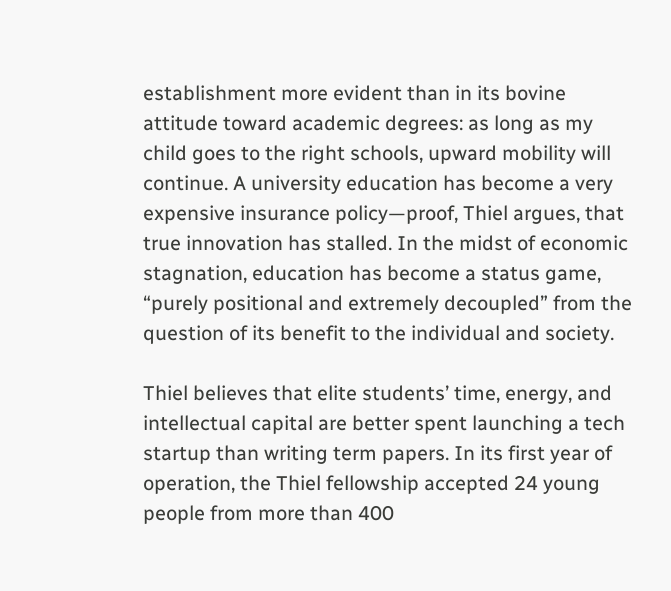establishment more evident than in its bovine attitude toward academic degrees: as long as my child goes to the right schools, upward mobility will continue. A university education has become a very expensive insurance policy—proof, Thiel argues, that true innovation has stalled. In the midst of economic stagnation, education has become a status game, “purely positional and extremely decoupled” from the question of its benefit to the individual and society.

Thiel believes that elite students’ time, energy, and intellectual capital are better spent launching a tech startup than writing term papers. In its first year of operation, the Thiel fellowship accepted 24 young people from more than 400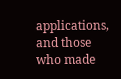applications, and those who made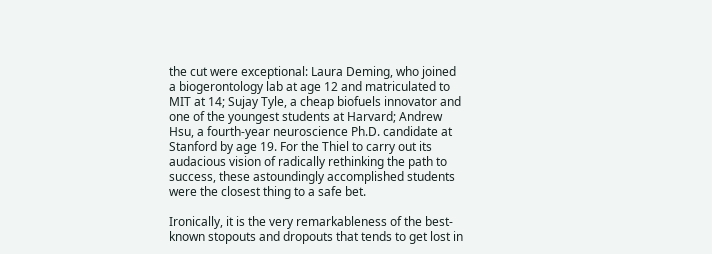the cut were exceptional: Laura Deming, who joined a biogerontology lab at age 12 and matriculated to MIT at 14; Sujay Tyle, a cheap biofuels innovator and one of the youngest students at Harvard; Andrew Hsu, a fourth-year neuroscience Ph.D. candidate at Stanford by age 19. For the Thiel to carry out its audacious vision of radically rethinking the path to success, these astoundingly accomplished students were the closest thing to a safe bet.

Ironically, it is the very remarkableness of the best-known stopouts and dropouts that tends to get lost in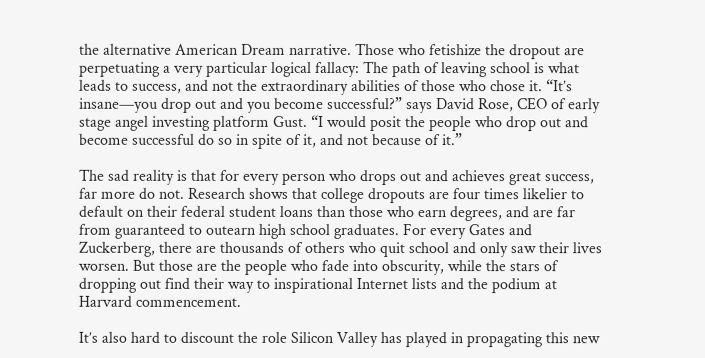the alternative American Dream narrative. Those who fetishize the dropout are perpetuating a very particular logical fallacy: The path of leaving school is what leads to success, and not the extraordinary abilities of those who chose it. “It’s insane—you drop out and you become successful?” says David Rose, CEO of early stage angel investing platform Gust. “I would posit the people who drop out and become successful do so in spite of it, and not because of it.”

The sad reality is that for every person who drops out and achieves great success, far more do not. Research shows that college dropouts are four times likelier to default on their federal student loans than those who earn degrees, and are far from guaranteed to outearn high school graduates. For every Gates and Zuckerberg, there are thousands of others who quit school and only saw their lives worsen. But those are the people who fade into obscurity, while the stars of dropping out find their way to inspirational Internet lists and the podium at Harvard commencement.

It’s also hard to discount the role Silicon Valley has played in propagating this new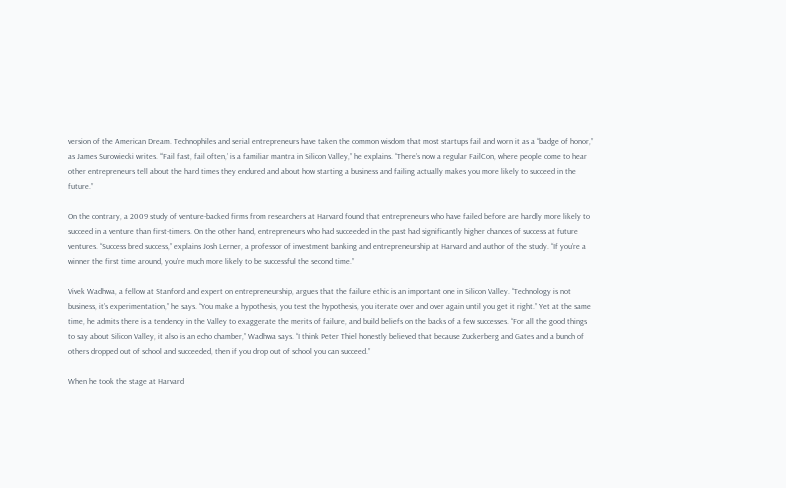version of the American Dream. Technophiles and serial entrepreneurs have taken the common wisdom that most startups fail and worn it as a “badge of honor,” as James Surowiecki writes. “‘Fail fast, fail often,’ is a familiar mantra in Silicon Valley,” he explains. “There’s now a regular FailCon, where people come to hear other entrepreneurs tell about the hard times they endured and about how starting a business and failing actually makes you more likely to succeed in the future.”

On the contrary, a 2009 study of venture-backed firms from researchers at Harvard found that entrepreneurs who have failed before are hardly more likely to succeed in a venture than first-timers. On the other hand, entrepreneurs who had succeeded in the past had significantly higher chances of success at future ventures. “Success bred success,” explains Josh Lerner, a professor of investment banking and entrepreneurship at Harvard and author of the study. “If you’re a winner the first time around, you’re much more likely to be successful the second time.”

Vivek Wadhwa, a fellow at Stanford and expert on entrepreneurship, argues that the failure ethic is an important one in Silicon Valley. “Technology is not business, it’s experimentation,” he says. “You make a hypothesis, you test the hypothesis, you iterate over and over again until you get it right.” Yet at the same time, he admits there is a tendency in the Valley to exaggerate the merits of failure, and build beliefs on the backs of a few successes. “For all the good things to say about Silicon Valley, it also is an echo chamber,” Wadhwa says. “I think Peter Thiel honestly believed that because Zuckerberg and Gates and a bunch of others dropped out of school and succeeded, then if you drop out of school you can succeed.”

When he took the stage at Harvard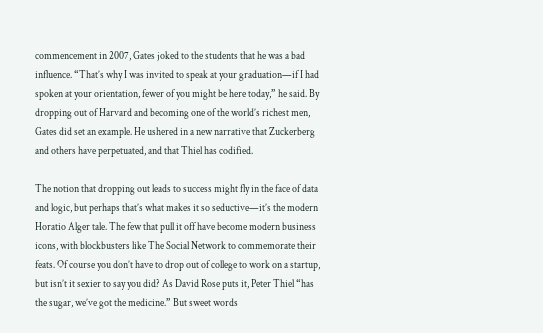commencement in 2007, Gates joked to the students that he was a bad influence. “That’s why I was invited to speak at your graduation—if I had spoken at your orientation, fewer of you might be here today,” he said. By dropping out of Harvard and becoming one of the world’s richest men, Gates did set an example. He ushered in a new narrative that Zuckerberg and others have perpetuated, and that Thiel has codified.

The notion that dropping out leads to success might fly in the face of data and logic, but perhaps that’s what makes it so seductive—it’s the modern Horatio Alger tale. The few that pull it off have become modern business icons, with blockbusters like The Social Network to commemorate their feats. Of course you don’t have to drop out of college to work on a startup, but isn’t it sexier to say you did? As David Rose puts it, Peter Thiel “has the sugar, we’ve got the medicine.” But sweet words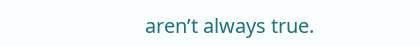aren’t always true.